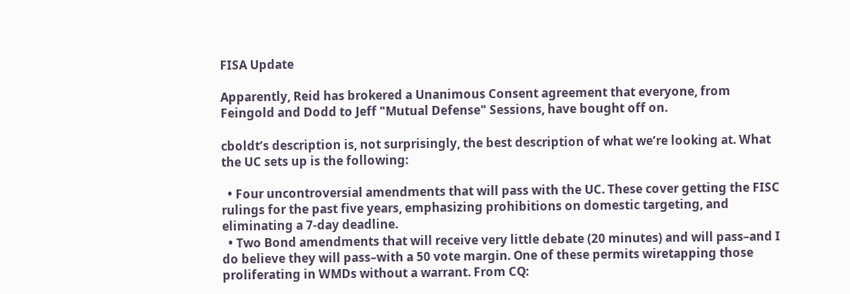FISA Update

Apparently, Reid has brokered a Unanimous Consent agreement that everyone, from Feingold and Dodd to Jeff "Mutual Defense" Sessions, have bought off on.

cboldt’s description is, not surprisingly, the best description of what we’re looking at. What the UC sets up is the following:

  • Four uncontroversial amendments that will pass with the UC. These cover getting the FISC rulings for the past five years, emphasizing prohibitions on domestic targeting, and eliminating a 7-day deadline.
  • Two Bond amendments that will receive very little debate (20 minutes) and will pass–and I do believe they will pass–with a 50 vote margin. One of these permits wiretapping those proliferating in WMDs without a warrant. From CQ: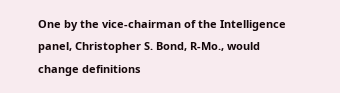One by the vice-chairman of the Intelligence panel, Christopher S. Bond, R-Mo., would change definitions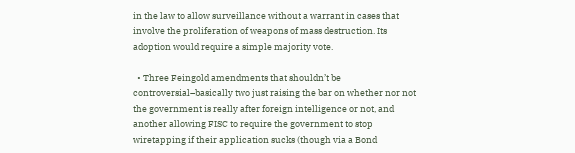in the law to allow surveillance without a warrant in cases that involve the proliferation of weapons of mass destruction. Its adoption would require a simple majority vote.

  • Three Feingold amendments that shouldn’t be controversial–basically two just raising the bar on whether nor not the government is really after foreign intelligence or not, and another allowing FISC to require the government to stop wiretapping if their application sucks (though via a Bond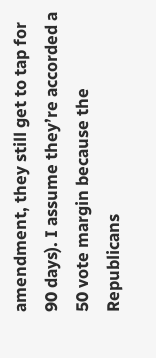amendment, they still get to tap for 90 days). I assume they’re accorded a 50 vote margin because the Republicans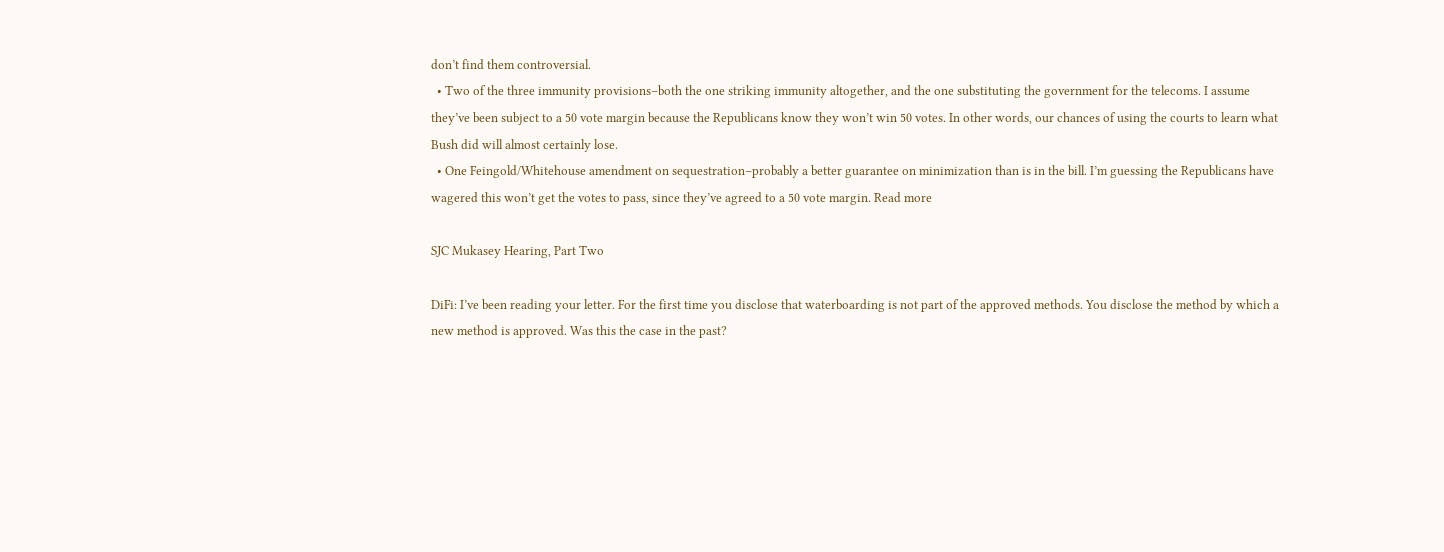don’t find them controversial.
  • Two of the three immunity provisions–both the one striking immunity altogether, and the one substituting the government for the telecoms. I assume they’ve been subject to a 50 vote margin because the Republicans know they won’t win 50 votes. In other words, our chances of using the courts to learn what Bush did will almost certainly lose.
  • One Feingold/Whitehouse amendment on sequestration–probably a better guarantee on minimization than is in the bill. I’m guessing the Republicans have wagered this won’t get the votes to pass, since they’ve agreed to a 50 vote margin. Read more

SJC Mukasey Hearing, Part Two

DiFi: I’ve been reading your letter. For the first time you disclose that waterboarding is not part of the approved methods. You disclose the method by which a new method is approved. Was this the case in the past?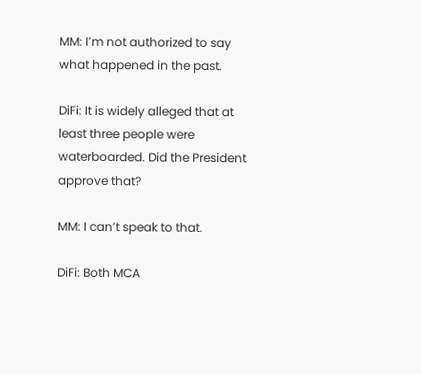MM: I’m not authorized to say what happened in the past.

DiFi: It is widely alleged that at least three people were waterboarded. Did the President approve that?

MM: I can’t speak to that.

DiFi: Both MCA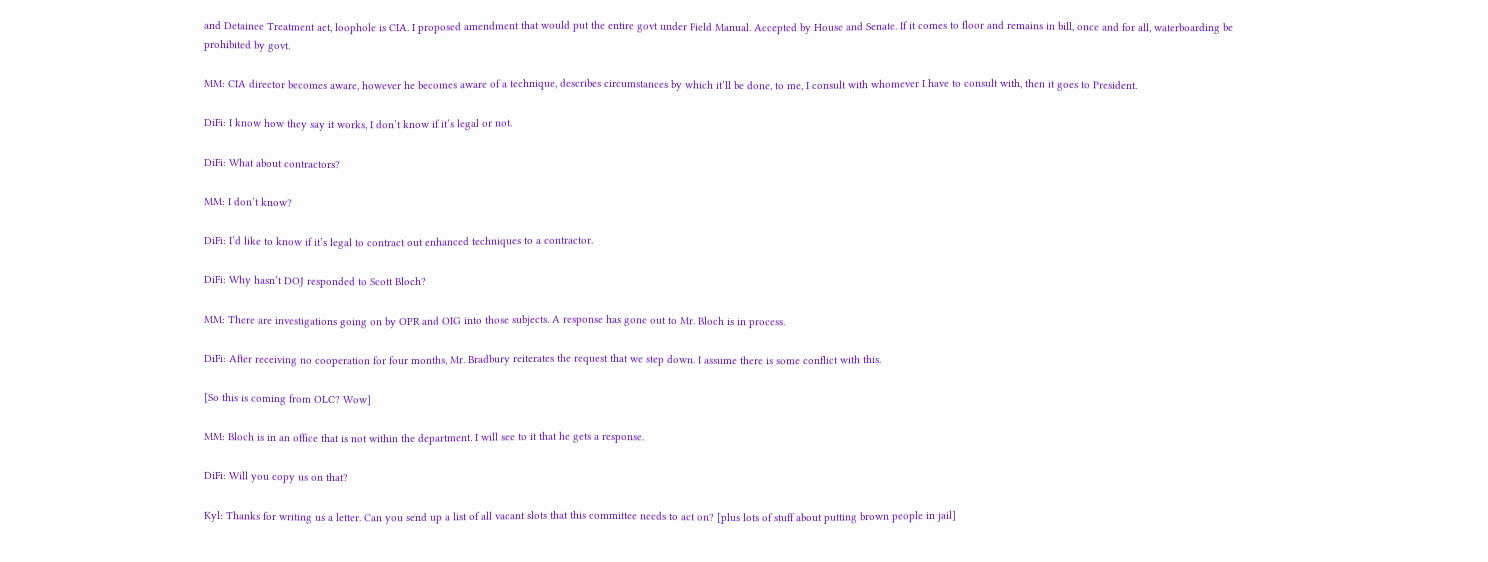and Detainee Treatment act, loophole is CIA. I proposed amendment that would put the entire govt under Field Manual. Accepted by House and Senate. If it comes to floor and remains in bill, once and for all, waterboarding be prohibited by govt.

MM: CIA director becomes aware, however he becomes aware of a technique, describes circumstances by which it’ll be done, to me, I consult with whomever I have to consult with, then it goes to President.

DiFi: I know how they say it works, I don’t know if it’s legal or not.

DiFi: What about contractors?

MM: I don’t know?

DiFi: I’d like to know if it’s legal to contract out enhanced techniques to a contractor.

DiFi: Why hasn’t DOJ responded to Scott Bloch?

MM: There are investigations going on by OPR and OIG into those subjects. A response has gone out to Mr. Bloch is in process.

DiFi: After receiving no cooperation for four months, Mr. Bradbury reiterates the request that we step down. I assume there is some conflict with this.

[So this is coming from OLC? Wow]

MM: Bloch is in an office that is not within the department. I will see to it that he gets a response.

DiFi: Will you copy us on that?

Kyl: Thanks for writing us a letter. Can you send up a list of all vacant slots that this committee needs to act on? [plus lots of stuff about putting brown people in jail]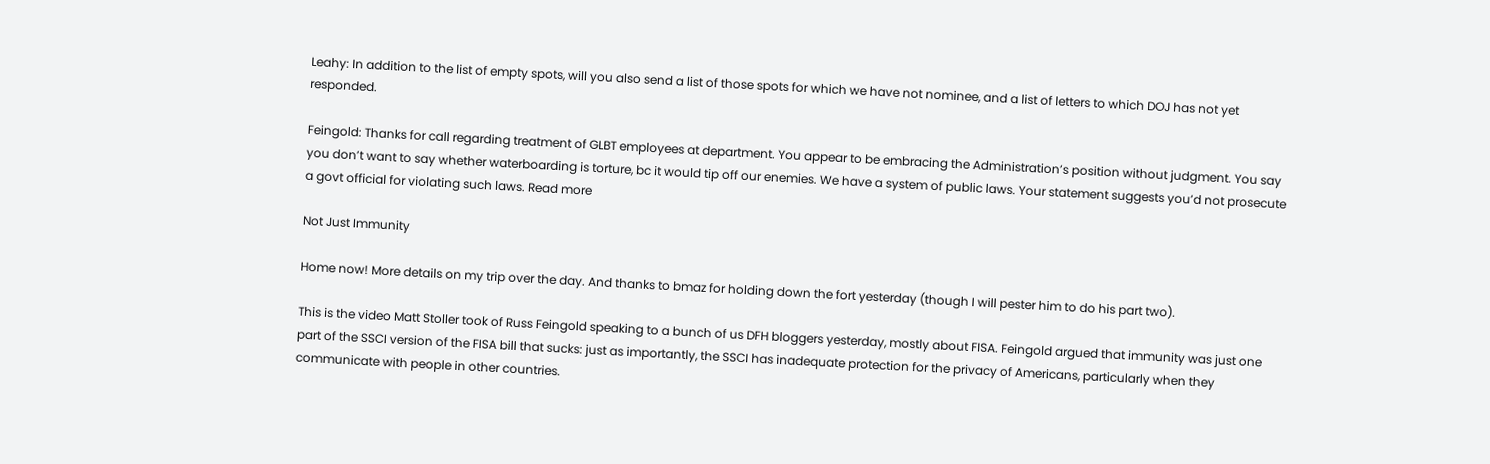Leahy: In addition to the list of empty spots, will you also send a list of those spots for which we have not nominee, and a list of letters to which DOJ has not yet responded.

Feingold: Thanks for call regarding treatment of GLBT employees at department. You appear to be embracing the Administration’s position without judgment. You say you don’t want to say whether waterboarding is torture, bc it would tip off our enemies. We have a system of public laws. Your statement suggests you’d not prosecute a govt official for violating such laws. Read more

Not Just Immunity

Home now! More details on my trip over the day. And thanks to bmaz for holding down the fort yesterday (though I will pester him to do his part two).

This is the video Matt Stoller took of Russ Feingold speaking to a bunch of us DFH bloggers yesterday, mostly about FISA. Feingold argued that immunity was just one part of the SSCI version of the FISA bill that sucks: just as importantly, the SSCI has inadequate protection for the privacy of Americans, particularly when they communicate with people in other countries.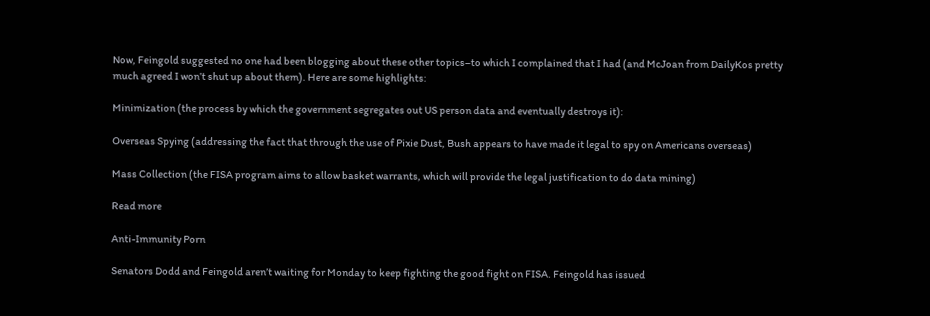Now, Feingold suggested no one had been blogging about these other topics–to which I complained that I had (and McJoan from DailyKos pretty much agreed I won’t shut up about them). Here are some highlights:

Minimization (the process by which the government segregates out US person data and eventually destroys it):

Overseas Spying (addressing the fact that through the use of Pixie Dust, Bush appears to have made it legal to spy on Americans overseas)

Mass Collection (the FISA program aims to allow basket warrants, which will provide the legal justification to do data mining)

Read more

Anti-Immunity Porn

Senators Dodd and Feingold aren’t waiting for Monday to keep fighting the good fight on FISA. Feingold has issued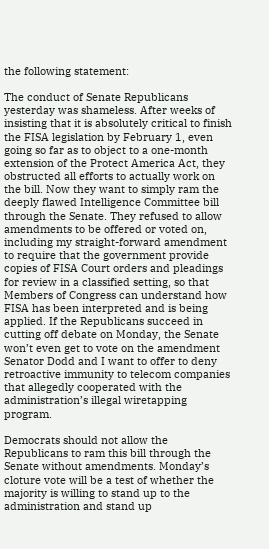the following statement:

The conduct of Senate Republicans yesterday was shameless. After weeks of insisting that it is absolutely critical to finish the FISA legislation by February 1, even going so far as to object to a one-month extension of the Protect America Act, they obstructed all efforts to actually work on the bill. Now they want to simply ram the deeply flawed Intelligence Committee bill through the Senate. They refused to allow amendments to be offered or voted on, including my straight-forward amendment to require that the government provide copies of FISA Court orders and pleadings for review in a classified setting, so that Members of Congress can understand how FISA has been interpreted and is being applied. If the Republicans succeed in cutting off debate on Monday, the Senate won’t even get to vote on the amendment Senator Dodd and I want to offer to deny retroactive immunity to telecom companies that allegedly cooperated with the administration’s illegal wiretapping program.

Democrats should not allow the Republicans to ram this bill through the Senate without amendments. Monday’s cloture vote will be a test of whether the majority is willing to stand up to the administration and stand up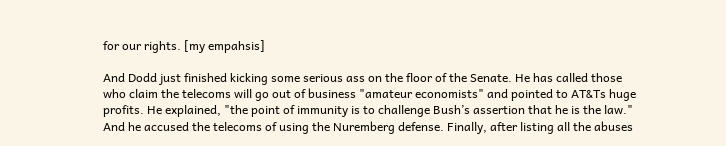for our rights. [my empahsis]

And Dodd just finished kicking some serious ass on the floor of the Senate. He has called those who claim the telecoms will go out of business "amateur economists" and pointed to AT&Ts huge profits. He explained, "the point of immunity is to challenge Bush’s assertion that he is the law." And he accused the telecoms of using the Nuremberg defense. Finally, after listing all the abuses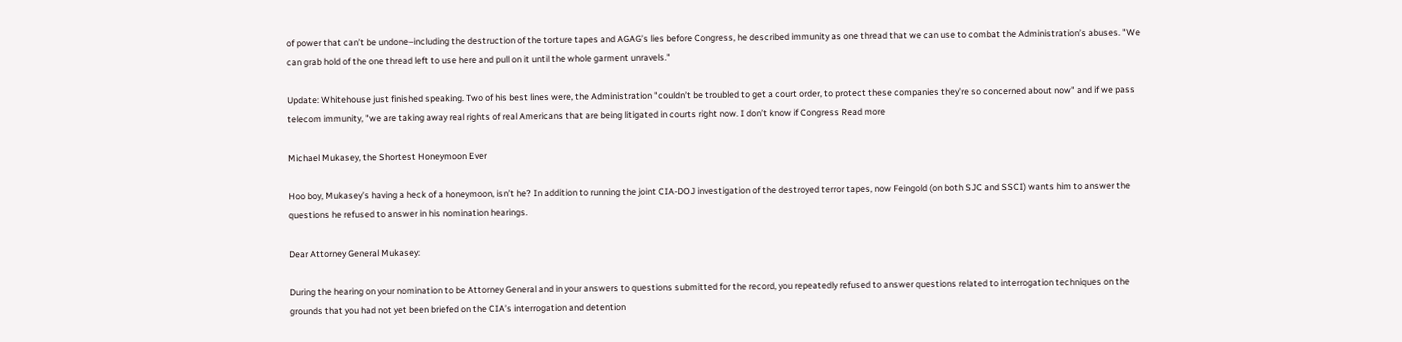of power that can’t be undone–including the destruction of the torture tapes and AGAG’s lies before Congress, he described immunity as one thread that we can use to combat the Administration’s abuses. "We can grab hold of the one thread left to use here and pull on it until the whole garment unravels."

Update: Whitehouse just finished speaking. Two of his best lines were, the Administration "couldn’t be troubled to get a court order, to protect these companies they’re so concerned about now" and if we pass telecom immunity, "we are taking away real rights of real Americans that are being litigated in courts right now. I don’t know if Congress Read more

Michael Mukasey, the Shortest Honeymoon Ever

Hoo boy, Mukasey’s having a heck of a honeymoon, isn’t he? In addition to running the joint CIA-DOJ investigation of the destroyed terror tapes, now Feingold (on both SJC and SSCI) wants him to answer the questions he refused to answer in his nomination hearings.

Dear Attorney General Mukasey:

During the hearing on your nomination to be Attorney General and in your answers to questions submitted for the record, you repeatedly refused to answer questions related to interrogation techniques on the grounds that you had not yet been briefed on the CIA’s interrogation and detention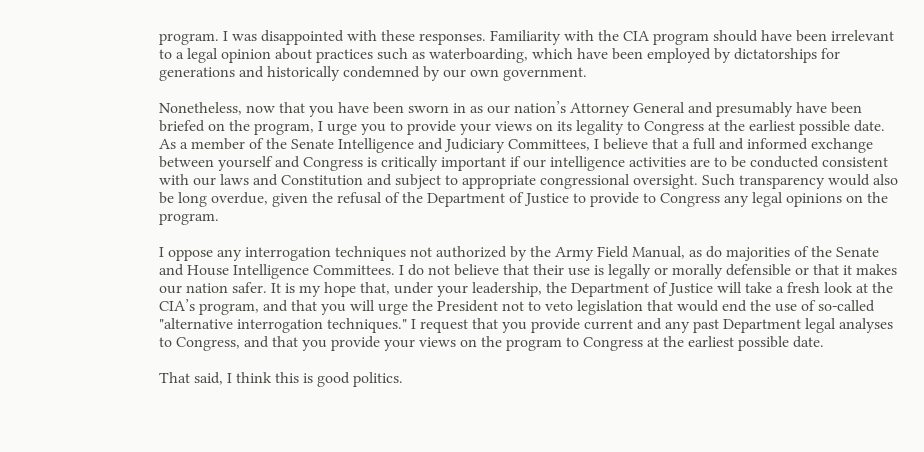program. I was disappointed with these responses. Familiarity with the CIA program should have been irrelevant to a legal opinion about practices such as waterboarding, which have been employed by dictatorships for generations and historically condemned by our own government.

Nonetheless, now that you have been sworn in as our nation’s Attorney General and presumably have been briefed on the program, I urge you to provide your views on its legality to Congress at the earliest possible date. As a member of the Senate Intelligence and Judiciary Committees, I believe that a full and informed exchange between yourself and Congress is critically important if our intelligence activities are to be conducted consistent with our laws and Constitution and subject to appropriate congressional oversight. Such transparency would also be long overdue, given the refusal of the Department of Justice to provide to Congress any legal opinions on the program.

I oppose any interrogation techniques not authorized by the Army Field Manual, as do majorities of the Senate and House Intelligence Committees. I do not believe that their use is legally or morally defensible or that it makes our nation safer. It is my hope that, under your leadership, the Department of Justice will take a fresh look at the CIA’s program, and that you will urge the President not to veto legislation that would end the use of so-called "alternative interrogation techniques." I request that you provide current and any past Department legal analyses to Congress, and that you provide your views on the program to Congress at the earliest possible date.

That said, I think this is good politics.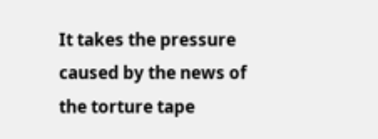It takes the pressure caused by the news of the torture tape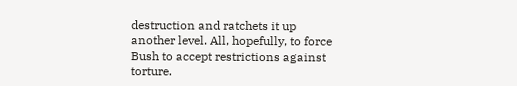destruction and ratchets it up another level. All, hopefully, to force Bush to accept restrictions against torture.